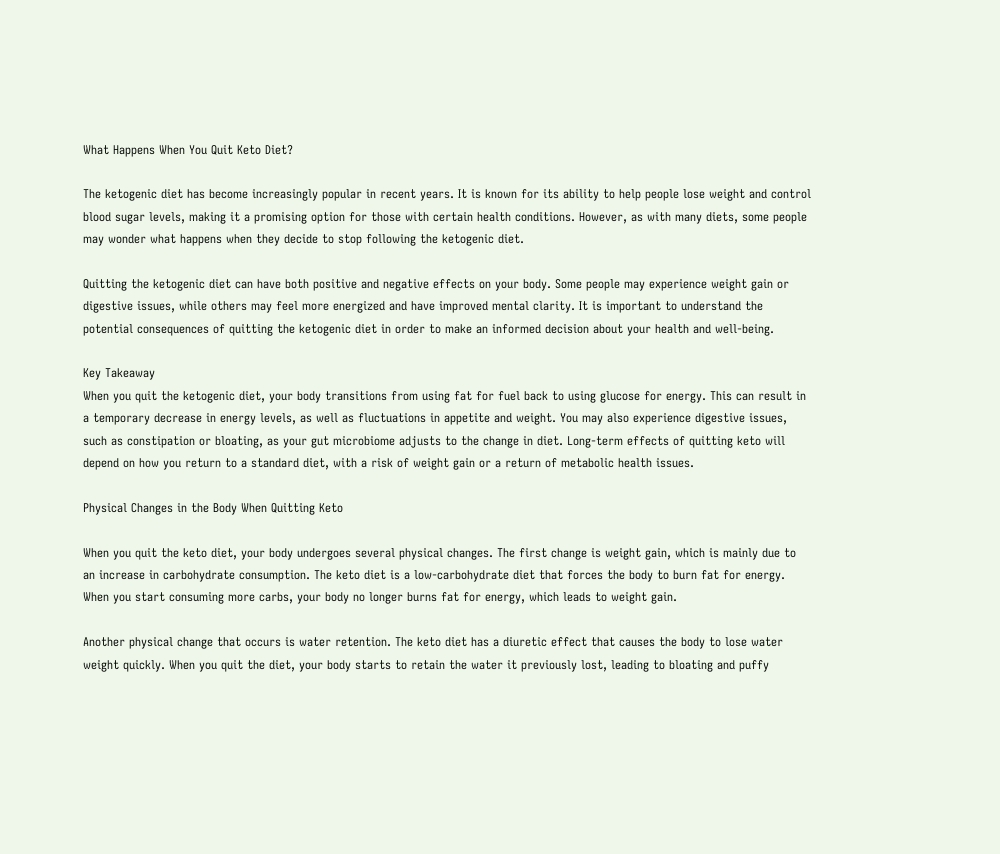What Happens When You Quit Keto Diet?

The ketogenic diet has become increasingly popular in recent years. It is known for its ability to help people lose weight and control blood sugar levels, making it a promising option for those with certain health conditions. However, as with many diets, some people may wonder what happens when they decide to stop following the ketogenic diet.

Quitting the ketogenic diet can have both positive and negative effects on your body. Some people may experience weight gain or digestive issues, while others may feel more energized and have improved mental clarity. It is important to understand the potential consequences of quitting the ketogenic diet in order to make an informed decision about your health and well-being.

Key Takeaway
When you quit the ketogenic diet, your body transitions from using fat for fuel back to using glucose for energy. This can result in a temporary decrease in energy levels, as well as fluctuations in appetite and weight. You may also experience digestive issues, such as constipation or bloating, as your gut microbiome adjusts to the change in diet. Long-term effects of quitting keto will depend on how you return to a standard diet, with a risk of weight gain or a return of metabolic health issues.

Physical Changes in the Body When Quitting Keto

When you quit the keto diet, your body undergoes several physical changes. The first change is weight gain, which is mainly due to an increase in carbohydrate consumption. The keto diet is a low-carbohydrate diet that forces the body to burn fat for energy. When you start consuming more carbs, your body no longer burns fat for energy, which leads to weight gain.

Another physical change that occurs is water retention. The keto diet has a diuretic effect that causes the body to lose water weight quickly. When you quit the diet, your body starts to retain the water it previously lost, leading to bloating and puffy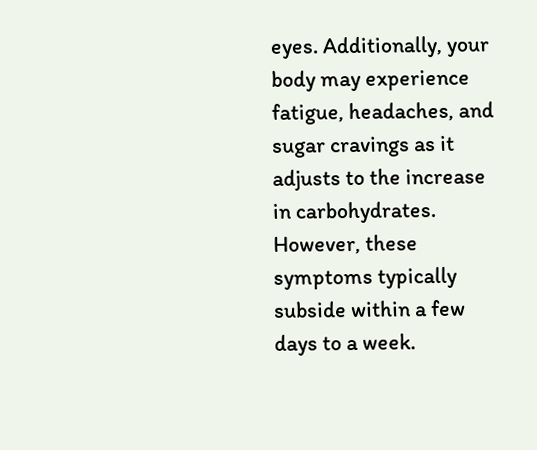eyes. Additionally, your body may experience fatigue, headaches, and sugar cravings as it adjusts to the increase in carbohydrates. However, these symptoms typically subside within a few days to a week.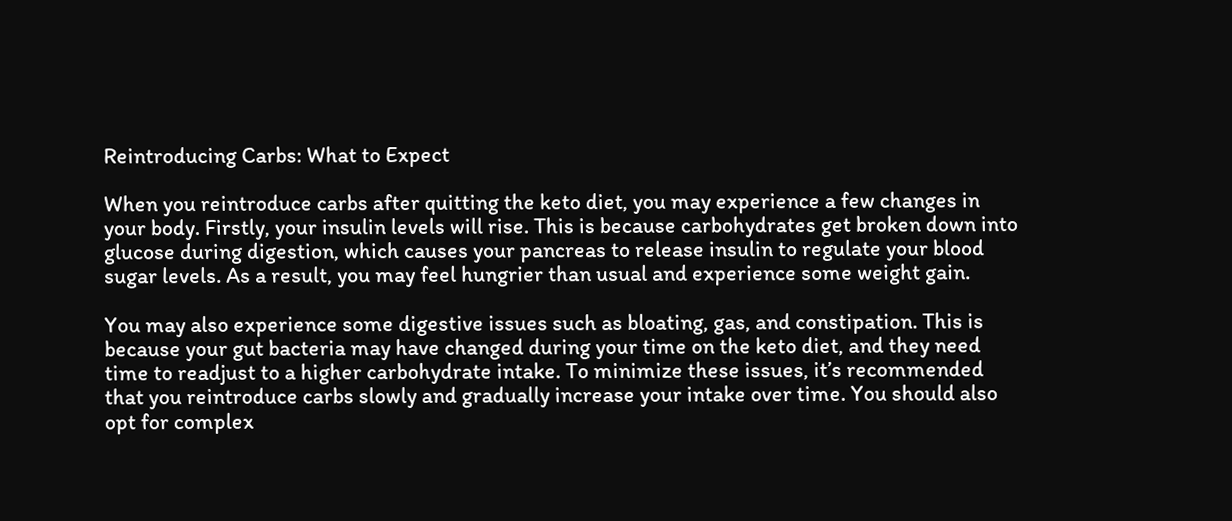Reintroducing Carbs: What to Expect

When you reintroduce carbs after quitting the keto diet, you may experience a few changes in your body. Firstly, your insulin levels will rise. This is because carbohydrates get broken down into glucose during digestion, which causes your pancreas to release insulin to regulate your blood sugar levels. As a result, you may feel hungrier than usual and experience some weight gain.

You may also experience some digestive issues such as bloating, gas, and constipation. This is because your gut bacteria may have changed during your time on the keto diet, and they need time to readjust to a higher carbohydrate intake. To minimize these issues, it’s recommended that you reintroduce carbs slowly and gradually increase your intake over time. You should also opt for complex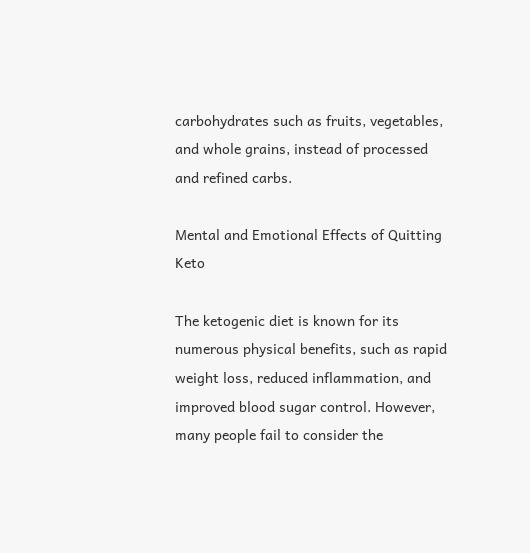carbohydrates such as fruits, vegetables, and whole grains, instead of processed and refined carbs.

Mental and Emotional Effects of Quitting Keto

The ketogenic diet is known for its numerous physical benefits, such as rapid weight loss, reduced inflammation, and improved blood sugar control. However, many people fail to consider the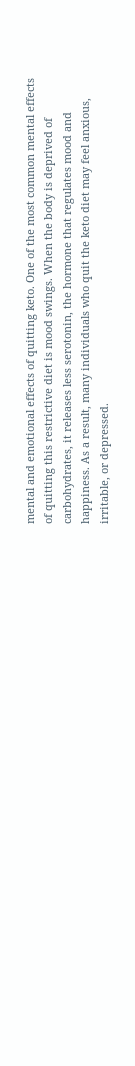mental and emotional effects of quitting keto. One of the most common mental effects of quitting this restrictive diet is mood swings. When the body is deprived of carbohydrates, it releases less serotonin, the hormone that regulates mood and happiness. As a result, many individuals who quit the keto diet may feel anxious, irritable, or depressed.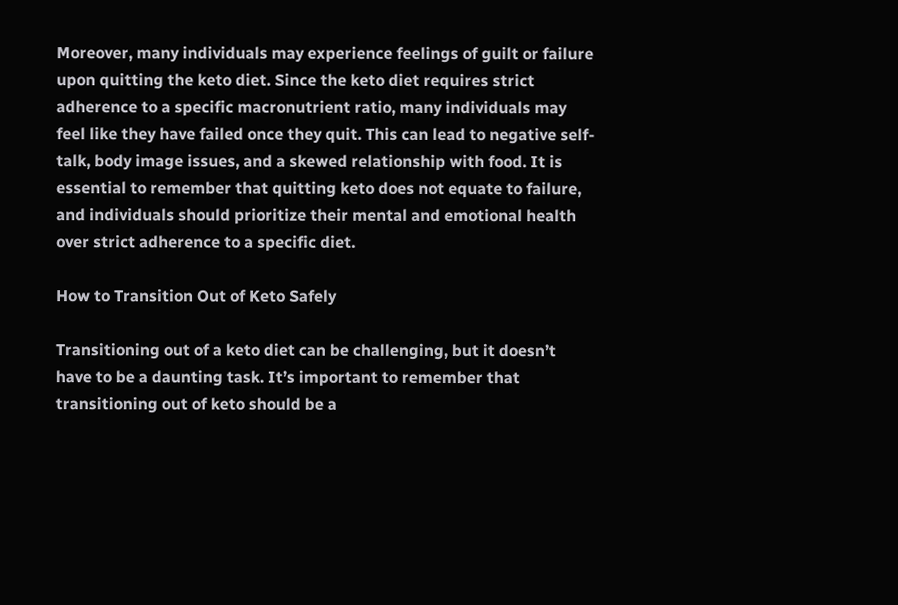Moreover, many individuals may experience feelings of guilt or failure upon quitting the keto diet. Since the keto diet requires strict adherence to a specific macronutrient ratio, many individuals may feel like they have failed once they quit. This can lead to negative self-talk, body image issues, and a skewed relationship with food. It is essential to remember that quitting keto does not equate to failure, and individuals should prioritize their mental and emotional health over strict adherence to a specific diet.

How to Transition Out of Keto Safely

Transitioning out of a keto diet can be challenging, but it doesn’t have to be a daunting task. It’s important to remember that transitioning out of keto should be a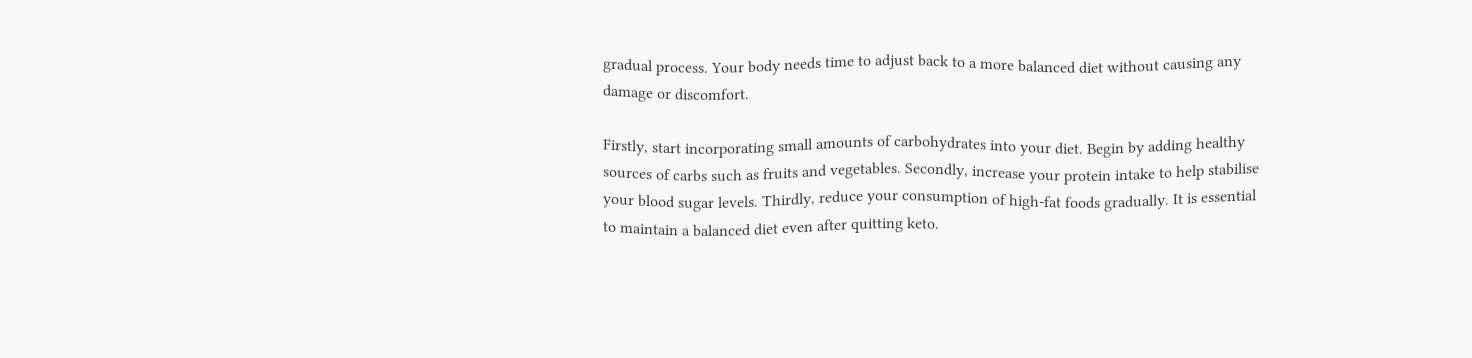gradual process. Your body needs time to adjust back to a more balanced diet without causing any damage or discomfort.

Firstly, start incorporating small amounts of carbohydrates into your diet. Begin by adding healthy sources of carbs such as fruits and vegetables. Secondly, increase your protein intake to help stabilise your blood sugar levels. Thirdly, reduce your consumption of high-fat foods gradually. It is essential to maintain a balanced diet even after quitting keto.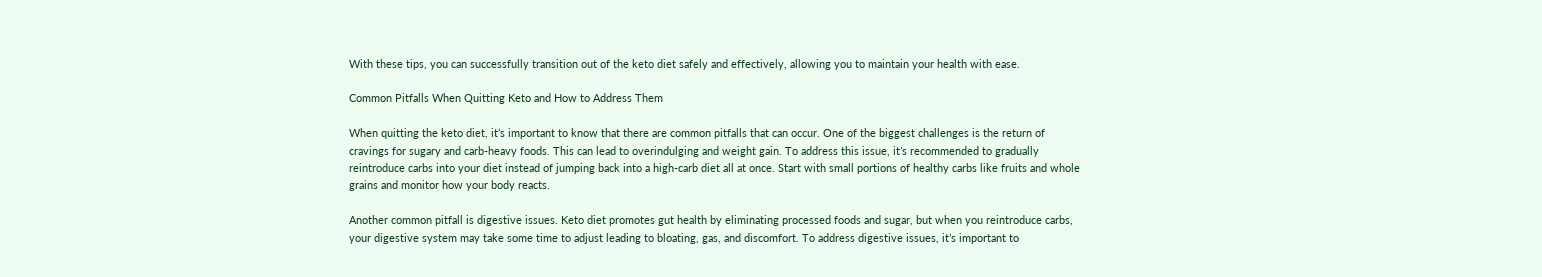With these tips, you can successfully transition out of the keto diet safely and effectively, allowing you to maintain your health with ease.

Common Pitfalls When Quitting Keto and How to Address Them

When quitting the keto diet, it’s important to know that there are common pitfalls that can occur. One of the biggest challenges is the return of cravings for sugary and carb-heavy foods. This can lead to overindulging and weight gain. To address this issue, it’s recommended to gradually reintroduce carbs into your diet instead of jumping back into a high-carb diet all at once. Start with small portions of healthy carbs like fruits and whole grains and monitor how your body reacts.

Another common pitfall is digestive issues. Keto diet promotes gut health by eliminating processed foods and sugar, but when you reintroduce carbs, your digestive system may take some time to adjust leading to bloating, gas, and discomfort. To address digestive issues, it’s important to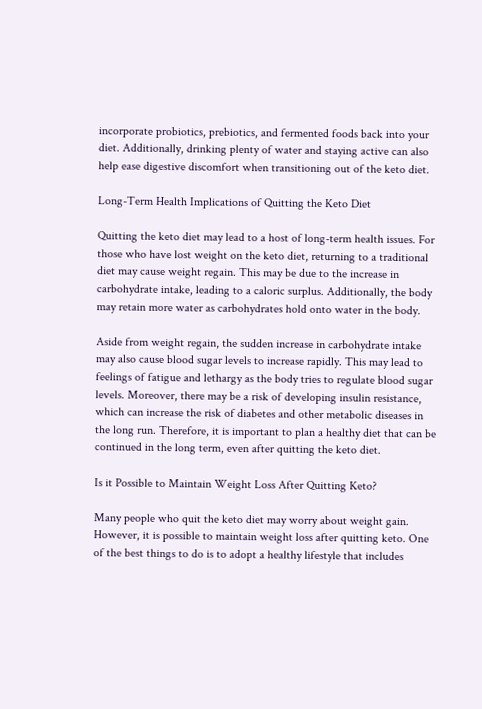incorporate probiotics, prebiotics, and fermented foods back into your diet. Additionally, drinking plenty of water and staying active can also help ease digestive discomfort when transitioning out of the keto diet.

Long-Term Health Implications of Quitting the Keto Diet

Quitting the keto diet may lead to a host of long-term health issues. For those who have lost weight on the keto diet, returning to a traditional diet may cause weight regain. This may be due to the increase in carbohydrate intake, leading to a caloric surplus. Additionally, the body may retain more water as carbohydrates hold onto water in the body.

Aside from weight regain, the sudden increase in carbohydrate intake may also cause blood sugar levels to increase rapidly. This may lead to feelings of fatigue and lethargy as the body tries to regulate blood sugar levels. Moreover, there may be a risk of developing insulin resistance, which can increase the risk of diabetes and other metabolic diseases in the long run. Therefore, it is important to plan a healthy diet that can be continued in the long term, even after quitting the keto diet.

Is it Possible to Maintain Weight Loss After Quitting Keto?

Many people who quit the keto diet may worry about weight gain. However, it is possible to maintain weight loss after quitting keto. One of the best things to do is to adopt a healthy lifestyle that includes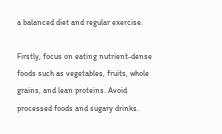a balanced diet and regular exercise.

Firstly, focus on eating nutrient-dense foods such as vegetables, fruits, whole grains, and lean proteins. Avoid processed foods and sugary drinks.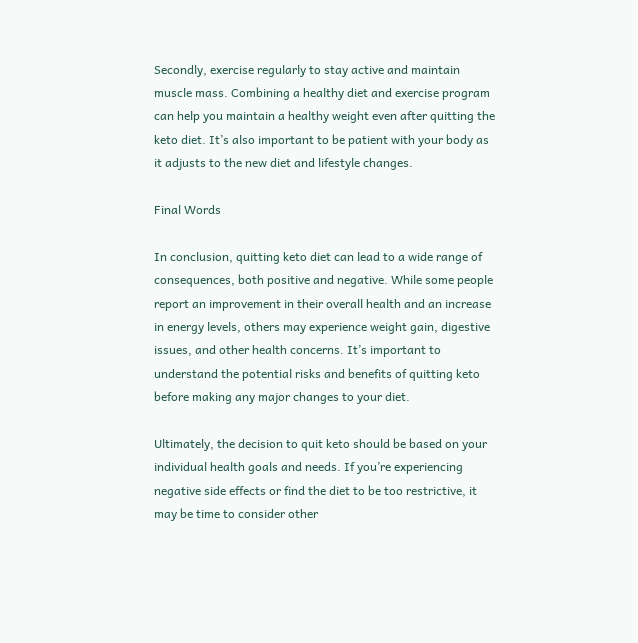Secondly, exercise regularly to stay active and maintain muscle mass. Combining a healthy diet and exercise program can help you maintain a healthy weight even after quitting the keto diet. It’s also important to be patient with your body as it adjusts to the new diet and lifestyle changes.

Final Words

In conclusion, quitting keto diet can lead to a wide range of consequences, both positive and negative. While some people report an improvement in their overall health and an increase in energy levels, others may experience weight gain, digestive issues, and other health concerns. It’s important to understand the potential risks and benefits of quitting keto before making any major changes to your diet.

Ultimately, the decision to quit keto should be based on your individual health goals and needs. If you’re experiencing negative side effects or find the diet to be too restrictive, it may be time to consider other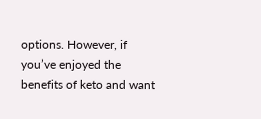options. However, if you’ve enjoyed the benefits of keto and want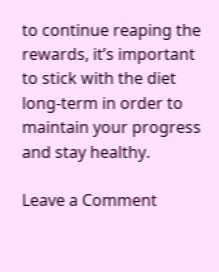to continue reaping the rewards, it’s important to stick with the diet long-term in order to maintain your progress and stay healthy.

Leave a Comment